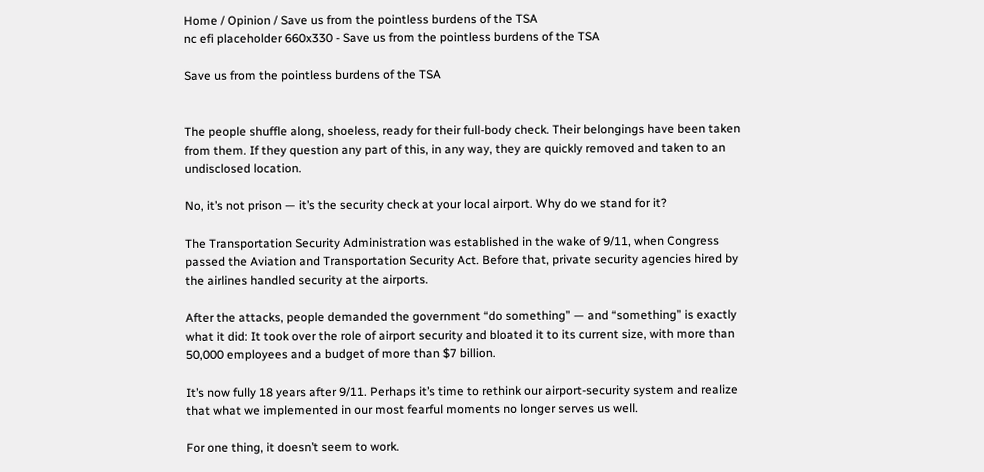Home / Opinion / Save us from the pointless burdens of the TSA
nc efi placeholder 660x330 - Save us from the pointless burdens of the TSA

Save us from the pointless burdens of the TSA


The people shuffle along, shoeless, ready for their full-body check. Their belongings have been taken from them. If they question any part of this, in any way, they are quickly removed and taken to an undisclosed location.

No, it’s not prison — it’s the security check at your local airport. Why do we stand for it?

The Transportation Security Administration was established in the wake of 9/11, when Congress passed the Aviation and Transportation Security Act. Before that, private security agencies hired by the airlines handled security at the airports.

After the attacks, people demanded the government “do something” — and “something” is exactly what it did: It took over the role of airport security and bloated it to its current size, with more than 50,000 employees and a budget of more than $7 billion.

It’s now fully 18 years after 9/11. Perhaps it’s time to rethink our airport-security system and realize that what we implemented in our most fearful moments no longer serves us well.

For one thing, it doesn’t seem to work.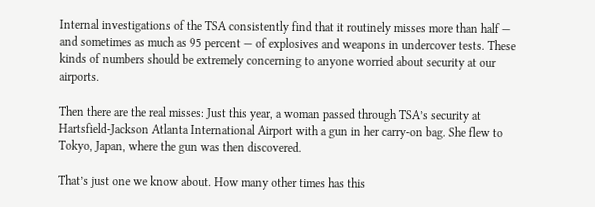Internal investigations of the TSA consistently find that it routinely misses more than half — and sometimes as much as 95 percent — of explosives and weapons in undercover tests. These kinds of numbers should be extremely concerning to anyone worried about security at our airports.

Then there are the real misses: Just this year, a woman passed through TSA’s security at Hartsfield-Jackson Atlanta International Airport with a gun in her carry-on bag. She flew to Tokyo, Japan, where the gun was then discovered.

That’s just one we know about. How many other times has this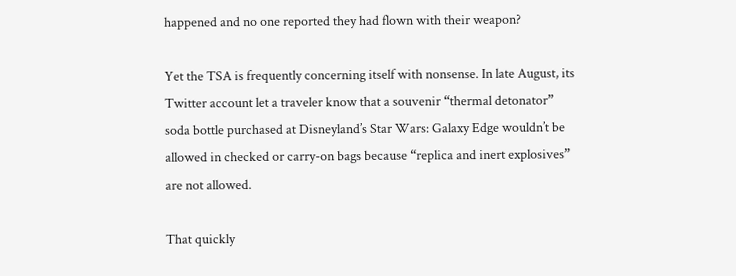happened and no one reported they had flown with their weapon?

Yet the TSA is frequently concerning itself with nonsense. In late August, its Twitter account let a traveler know that a souvenir “thermal detonator” soda bottle purchased at Disneyland’s Star Wars: Galaxy Edge wouldn’t be allowed in checked or carry-on bags because “replica and inert explosives” are not allowed.

That quickly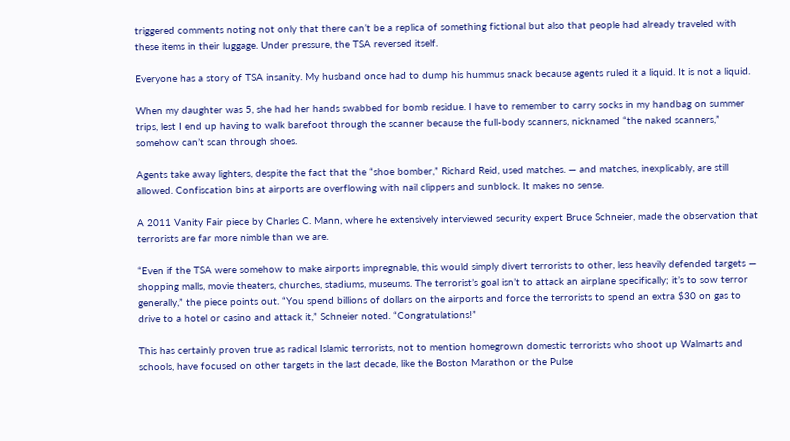triggered comments noting not only that there can’t be a replica of something fictional but also that people had already traveled with these items in their luggage. Under pressure, the TSA reversed itself.

Everyone has a story of TSA insanity. My husband once had to dump his hummus snack because agents ruled it a liquid. It is not a liquid.

When my daughter was 5, she had her hands swabbed for bomb residue. I have to remember to carry socks in my handbag on summer trips, lest I end up having to walk barefoot through the scanner because the full-body scanners, nicknamed “the naked scanners,” somehow can’t scan through shoes.

Agents take away lighters, despite the fact that the “shoe bomber,” Richard Reid, used matches. — and matches, inexplicably, are still allowed. Confiscation bins at airports are overflowing with nail clippers and sunblock. It makes no sense.

A 2011 Vanity Fair piece by Charles C. Mann, where he extensively interviewed security expert Bruce Schneier, made the observation that terrorists are far more nimble than we are.

“Even if the TSA were somehow to make airports impregnable, this would simply divert terrorists to other, less heavily defended targets — shopping malls, movie theaters, churches, stadiums, museums. The terrorist’s goal isn’t to attack an airplane specifically; it’s to sow terror generally,” the piece points out. “You spend billions of dollars on the airports and force the terrorists to spend an extra $30 on gas to drive to a hotel or casino and attack it,” Schneier noted. “Congratulations!”

This has certainly proven true as radical Islamic terrorists, not to mention homegrown domestic terrorists who shoot up Walmarts and schools, have focused on other targets in the last decade, like the Boston Marathon or the Pulse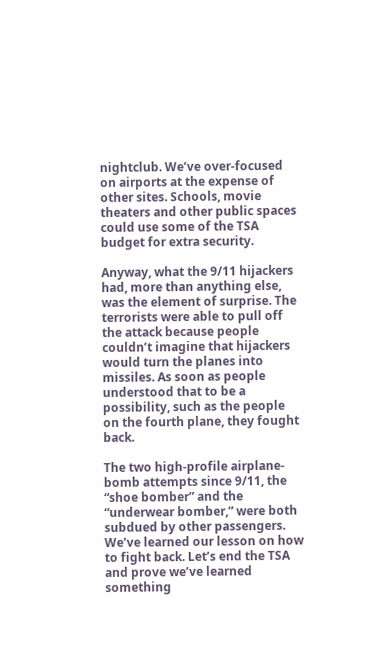nightclub. We’ve over-focused on airports at the expense of other sites. Schools, movie theaters and other public spaces could use some of the TSA budget for extra security.

Anyway, what the 9/11 hijackers had, more than anything else, was the element of surprise. The terrorists were able to pull off the attack because people couldn’t imagine that hijackers would turn the planes into missiles. As soon as people understood that to be a possibility, such as the people on the fourth plane, they fought back.

The two high-profile airplane-bomb attempts since 9/11, the “shoe bomber” and the “underwear bomber,” were both subdued by other passengers.
We’ve learned our lesson on how to fight back. Let’s end the TSA and prove we’ve learned something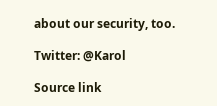about our security, too.

Twitter: @Karol

Source link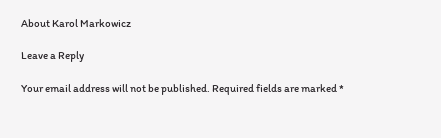About Karol Markowicz

Leave a Reply

Your email address will not be published. Required fields are marked *